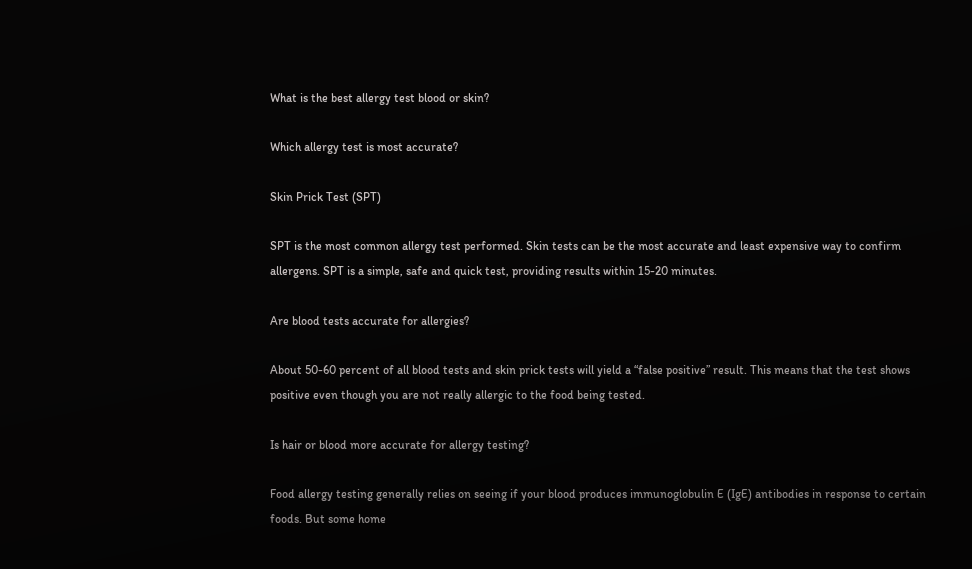What is the best allergy test blood or skin?

Which allergy test is most accurate?

Skin Prick Test (SPT)

SPT is the most common allergy test performed. Skin tests can be the most accurate and least expensive way to confirm allergens. SPT is a simple, safe and quick test, providing results within 15-20 minutes.

Are blood tests accurate for allergies?

About 50-60 percent of all blood tests and skin prick tests will yield a “false positive” result. This means that the test shows positive even though you are not really allergic to the food being tested.

Is hair or blood more accurate for allergy testing?

Food allergy testing generally relies on seeing if your blood produces immunoglobulin E (IgE) antibodies in response to certain foods. But some home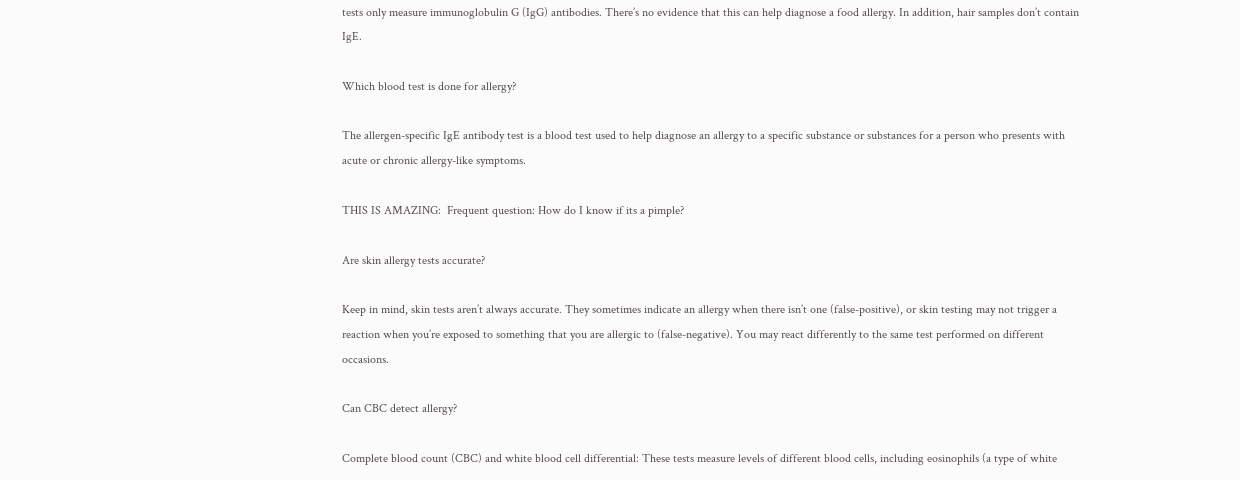tests only measure immunoglobulin G (IgG) antibodies. There’s no evidence that this can help diagnose a food allergy. In addition, hair samples don’t contain IgE.

Which blood test is done for allergy?

The allergen-specific IgE antibody test is a blood test used to help diagnose an allergy to a specific substance or substances for a person who presents with acute or chronic allergy-like symptoms.

THIS IS AMAZING:  Frequent question: How do I know if its a pimple?

Are skin allergy tests accurate?

Keep in mind, skin tests aren’t always accurate. They sometimes indicate an allergy when there isn’t one (false-positive), or skin testing may not trigger a reaction when you’re exposed to something that you are allergic to (false-negative). You may react differently to the same test performed on different occasions.

Can CBC detect allergy?

Complete blood count (CBC) and white blood cell differential: These tests measure levels of different blood cells, including eosinophils (a type of white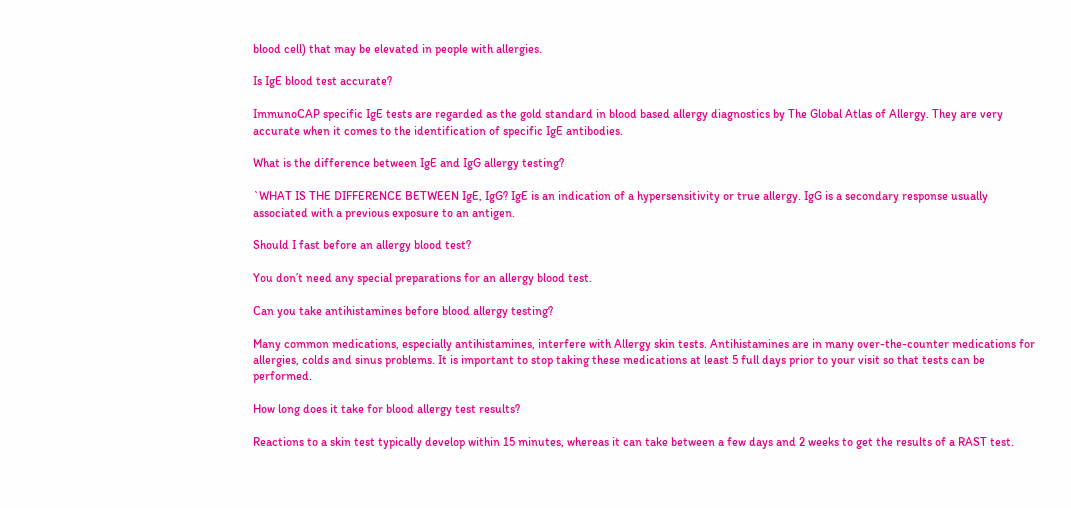blood cell) that may be elevated in people with allergies.

Is IgE blood test accurate?

ImmunoCAP specific IgE tests are regarded as the gold standard in blood based allergy diagnostics by The Global Atlas of Allergy. They are very accurate when it comes to the identification of specific IgE antibodies.

What is the difference between IgE and IgG allergy testing?

`WHAT IS THE DIFFERENCE BETWEEN IgE, IgG? IgE is an indication of a hypersensitivity or true allergy. IgG is a secondary response usually associated with a previous exposure to an antigen.

Should I fast before an allergy blood test?

You don’t need any special preparations for an allergy blood test.

Can you take antihistamines before blood allergy testing?

Many common medications, especially antihistamines, interfere with Allergy skin tests. Antihistamines are in many over-the-counter medications for allergies, colds and sinus problems. It is important to stop taking these medications at least 5 full days prior to your visit so that tests can be performed.

How long does it take for blood allergy test results?

Reactions to a skin test typically develop within 15 minutes, whereas it can take between a few days and 2 weeks to get the results of a RAST test.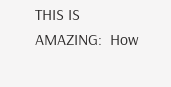THIS IS AMAZING:  How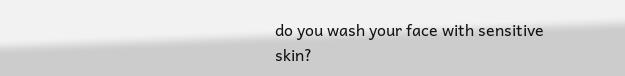do you wash your face with sensitive skin?